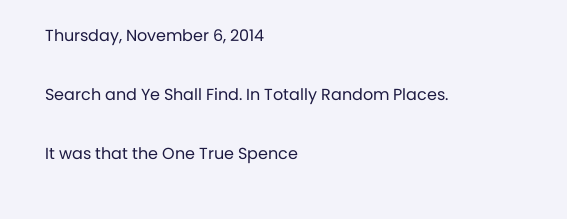Thursday, November 6, 2014

Search and Ye Shall Find. In Totally Random Places.

It was that the One True Spence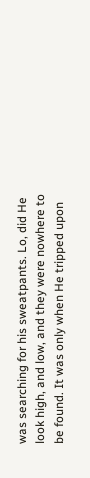was searching for his sweatpants. Lo, did He look high, and low, and they were nowhere to be found. It was only when He tripped upon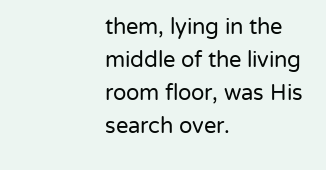them, lying in the middle of the living room floor, was His search over.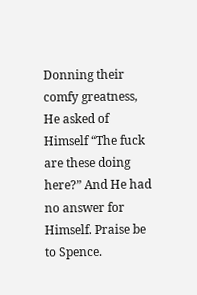Donning their comfy greatness, He asked of Himself “The fuck are these doing here?” And He had no answer for Himself. Praise be to Spence.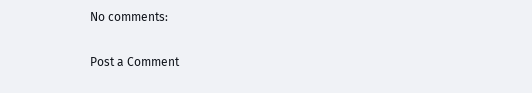No comments:

Post a Comment